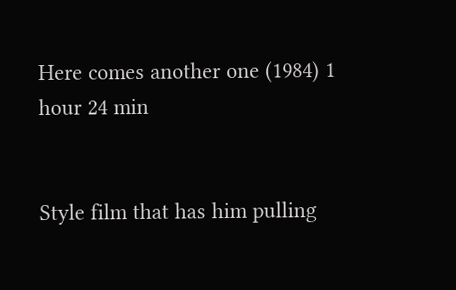Here comes another one (1984) 1 hour 24 min


Style film that has him pulling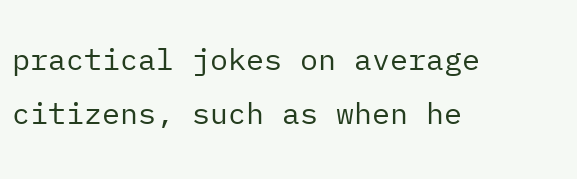practical jokes on average citizens, such as when he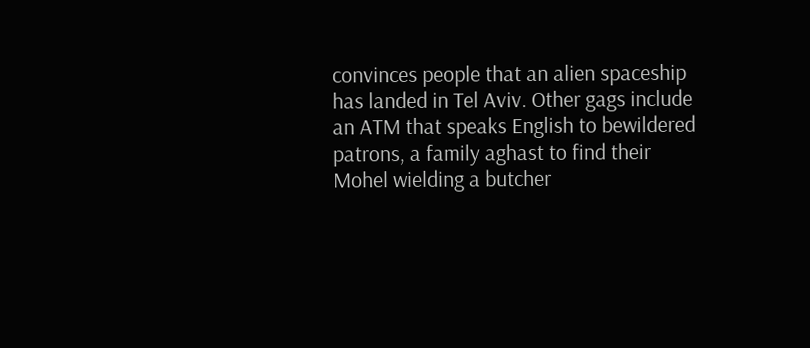convinces people that an alien spaceship has landed in Tel Aviv. Other gags include an ATM that speaks English to bewildered patrons, a family aghast to find their Mohel wielding a butcher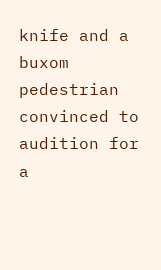knife and a buxom pedestrian convinced to audition for a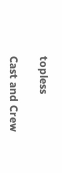topless

Cast and Crew